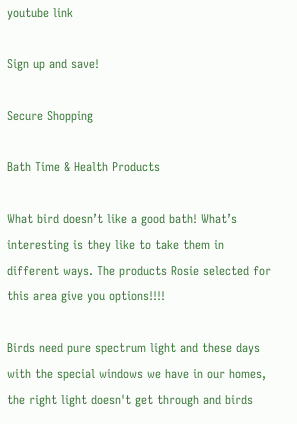youtube link

Sign up and save!

Secure Shopping

Bath Time & Health Products

What bird doesn’t like a good bath! What’s interesting is they like to take them in different ways. The products Rosie selected for this area give you options!!!!

Birds need pure spectrum light and these days with the special windows we have in our homes, the right light doesn't get through and birds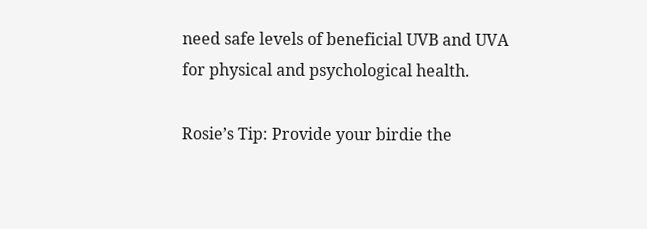need safe levels of beneficial UVB and UVA for physical and psychological health.

Rosie’s Tip: Provide your birdie the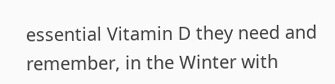essential Vitamin D they need and remember, in the Winter with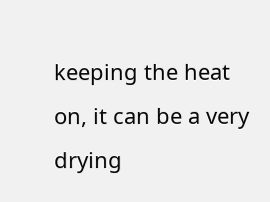keeping the heat on, it can be a very drying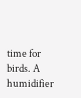time for birds. A humidifier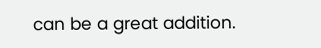can be a great addition.